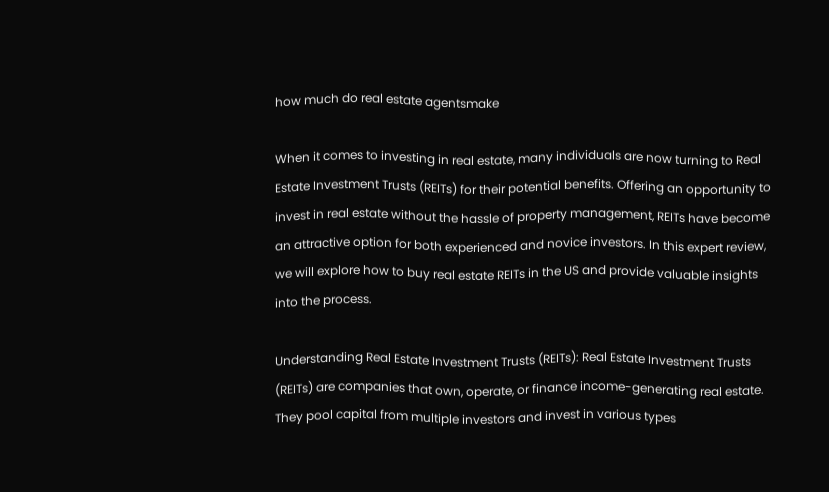how much do real estate agentsmake

When it comes to investing in real estate, many individuals are now turning to Real Estate Investment Trusts (REITs) for their potential benefits. Offering an opportunity to invest in real estate without the hassle of property management, REITs have become an attractive option for both experienced and novice investors. In this expert review, we will explore how to buy real estate REITs in the US and provide valuable insights into the process.

Understanding Real Estate Investment Trusts (REITs): Real Estate Investment Trusts (REITs) are companies that own, operate, or finance income-generating real estate. They pool capital from multiple investors and invest in various types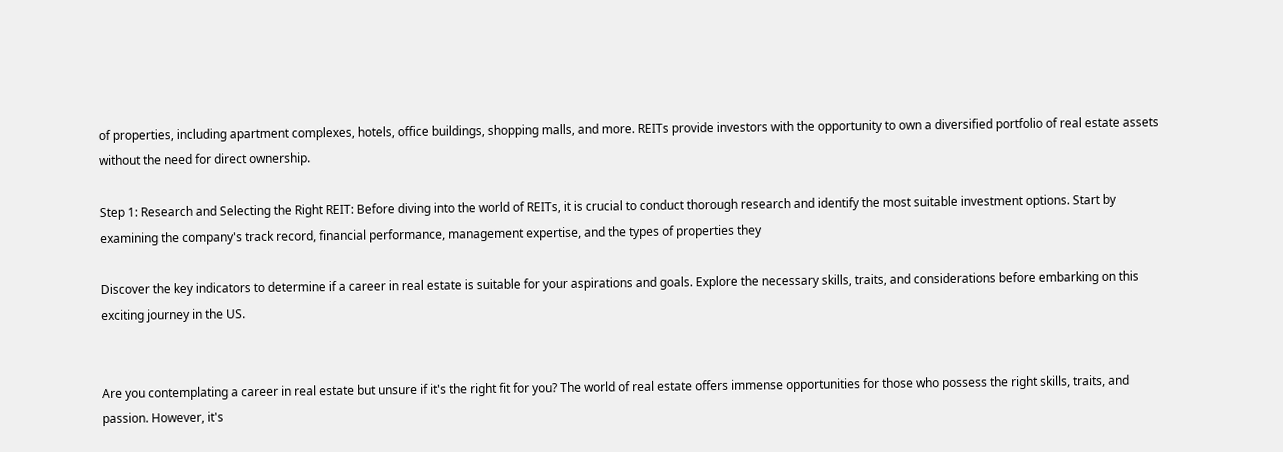of properties, including apartment complexes, hotels, office buildings, shopping malls, and more. REITs provide investors with the opportunity to own a diversified portfolio of real estate assets without the need for direct ownership.

Step 1: Research and Selecting the Right REIT: Before diving into the world of REITs, it is crucial to conduct thorough research and identify the most suitable investment options. Start by examining the company's track record, financial performance, management expertise, and the types of properties they

Discover the key indicators to determine if a career in real estate is suitable for your aspirations and goals. Explore the necessary skills, traits, and considerations before embarking on this exciting journey in the US.


Are you contemplating a career in real estate but unsure if it's the right fit for you? The world of real estate offers immense opportunities for those who possess the right skills, traits, and passion. However, it's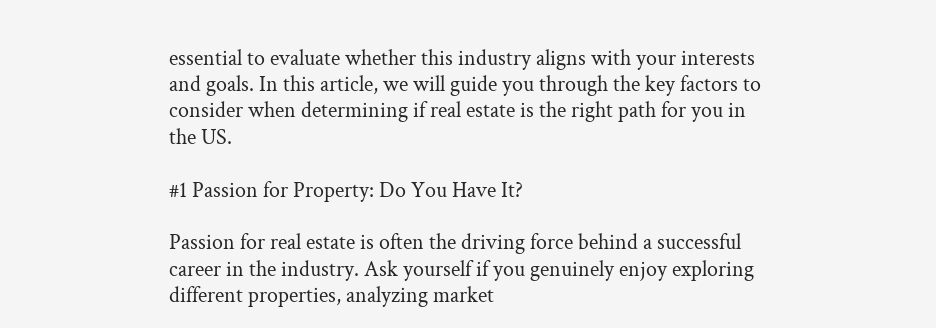essential to evaluate whether this industry aligns with your interests and goals. In this article, we will guide you through the key factors to consider when determining if real estate is the right path for you in the US.

#1 Passion for Property: Do You Have It?

Passion for real estate is often the driving force behind a successful career in the industry. Ask yourself if you genuinely enjoy exploring different properties, analyzing market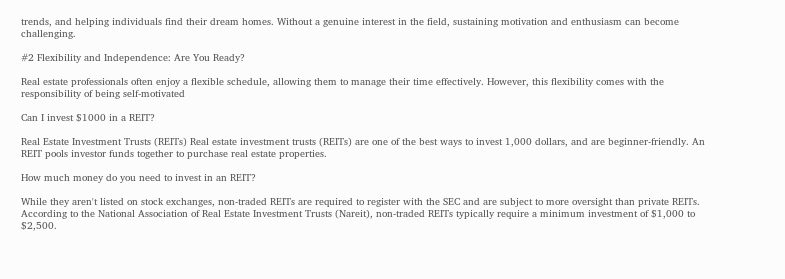trends, and helping individuals find their dream homes. Without a genuine interest in the field, sustaining motivation and enthusiasm can become challenging.

#2 Flexibility and Independence: Are You Ready?

Real estate professionals often enjoy a flexible schedule, allowing them to manage their time effectively. However, this flexibility comes with the responsibility of being self-motivated

Can I invest $1000 in a REIT?

Real Estate Investment Trusts (REITs) Real estate investment trusts (REITs) are one of the best ways to invest 1,000 dollars, and are beginner-friendly. An REIT pools investor funds together to purchase real estate properties.

How much money do you need to invest in an REIT?

While they aren't listed on stock exchanges, non-traded REITs are required to register with the SEC and are subject to more oversight than private REITs. According to the National Association of Real Estate Investment Trusts (Nareit), non-traded REITs typically require a minimum investment of $1,000 to $2,500.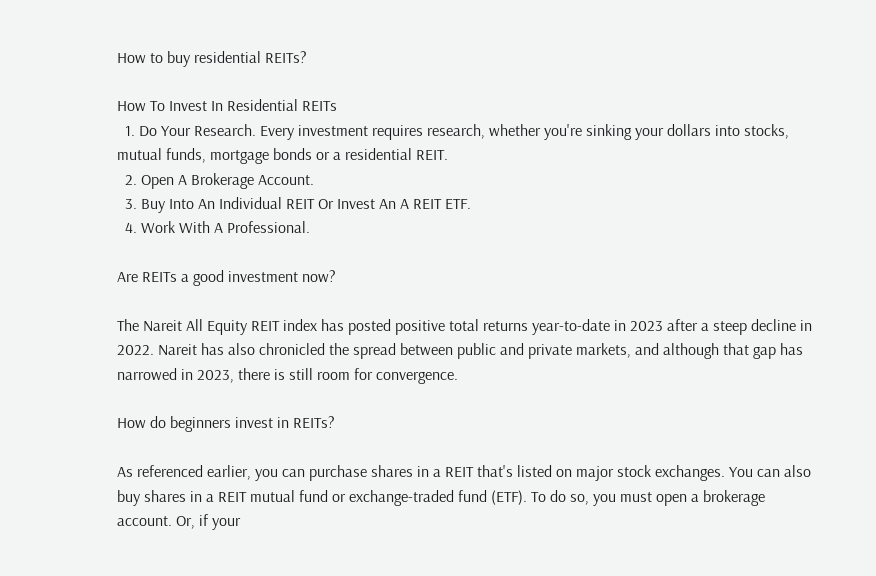How to buy residential REITs?

How To Invest In Residential REITs
  1. Do Your Research. Every investment requires research, whether you're sinking your dollars into stocks, mutual funds, mortgage bonds or a residential REIT.
  2. Open A Brokerage Account.
  3. Buy Into An Individual REIT Or Invest An A REIT ETF.
  4. Work With A Professional.

Are REITs a good investment now?

The Nareit All Equity REIT index has posted positive total returns year-to-date in 2023 after a steep decline in 2022. Nareit has also chronicled the spread between public and private markets, and although that gap has narrowed in 2023, there is still room for convergence.

How do beginners invest in REITs?

As referenced earlier, you can purchase shares in a REIT that's listed on major stock exchanges. You can also buy shares in a REIT mutual fund or exchange-traded fund (ETF). To do so, you must open a brokerage account. Or, if your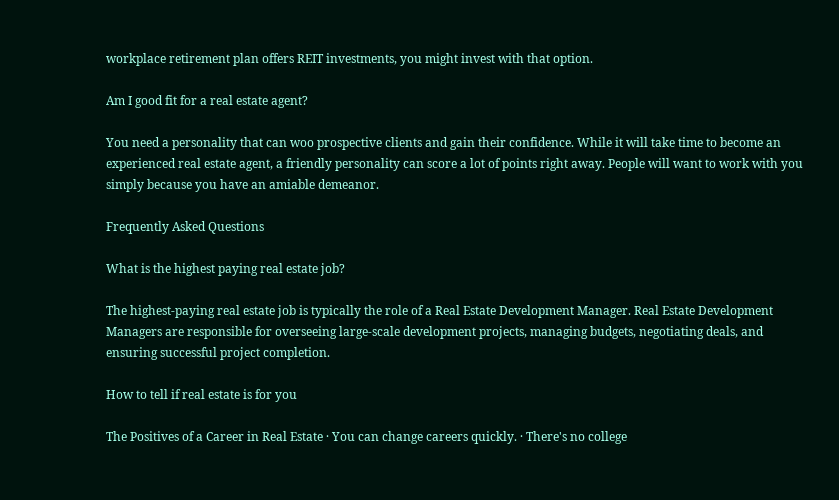workplace retirement plan offers REIT investments, you might invest with that option.

Am I good fit for a real estate agent?

You need a personality that can woo prospective clients and gain their confidence. While it will take time to become an experienced real estate agent, a friendly personality can score a lot of points right away. People will want to work with you simply because you have an amiable demeanor.

Frequently Asked Questions

What is the highest paying real estate job?

The highest-paying real estate job is typically the role of a Real Estate Development Manager. Real Estate Development Managers are responsible for overseeing large-scale development projects, managing budgets, negotiating deals, and ensuring successful project completion.

How to tell if real estate is for you

The Positives of a Career in Real Estate · You can change careers quickly. · There's no college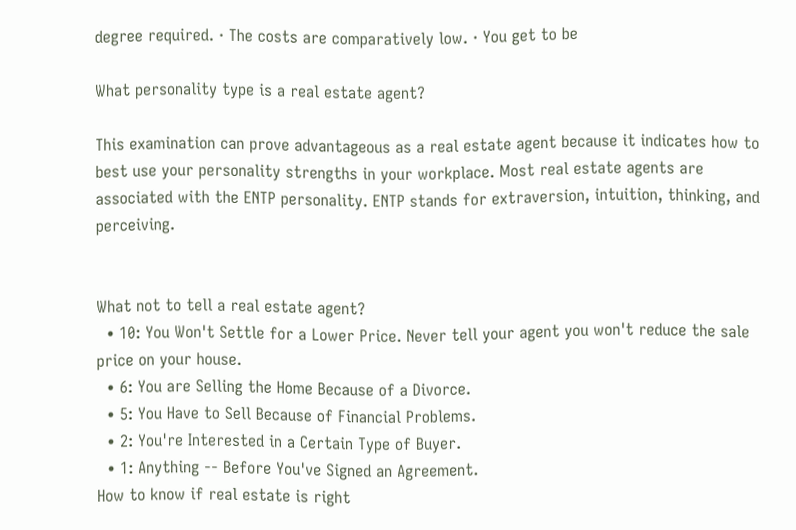degree required. · The costs are comparatively low. · You get to be

What personality type is a real estate agent?

This examination can prove advantageous as a real estate agent because it indicates how to best use your personality strengths in your workplace. Most real estate agents are associated with the ENTP personality. ENTP stands for extraversion, intuition, thinking, and perceiving.


What not to tell a real estate agent?
  • 10: You Won't Settle for a Lower Price. Never tell your agent you won't reduce the sale price on your house.
  • 6: You are Selling the Home Because of a Divorce.
  • 5: You Have to Sell Because of Financial Problems.
  • 2: You're Interested in a Certain Type of Buyer.
  • 1: Anything -- Before You've Signed an Agreement.
How to know if real estate is right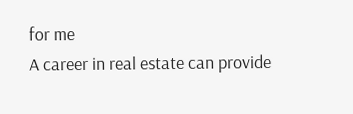for me
A career in real estate can provide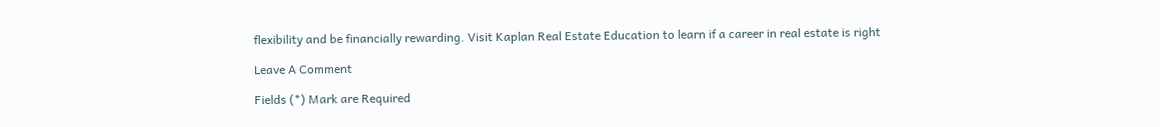flexibility and be financially rewarding. Visit Kaplan Real Estate Education to learn if a career in real estate is right

Leave A Comment

Fields (*) Mark are Required